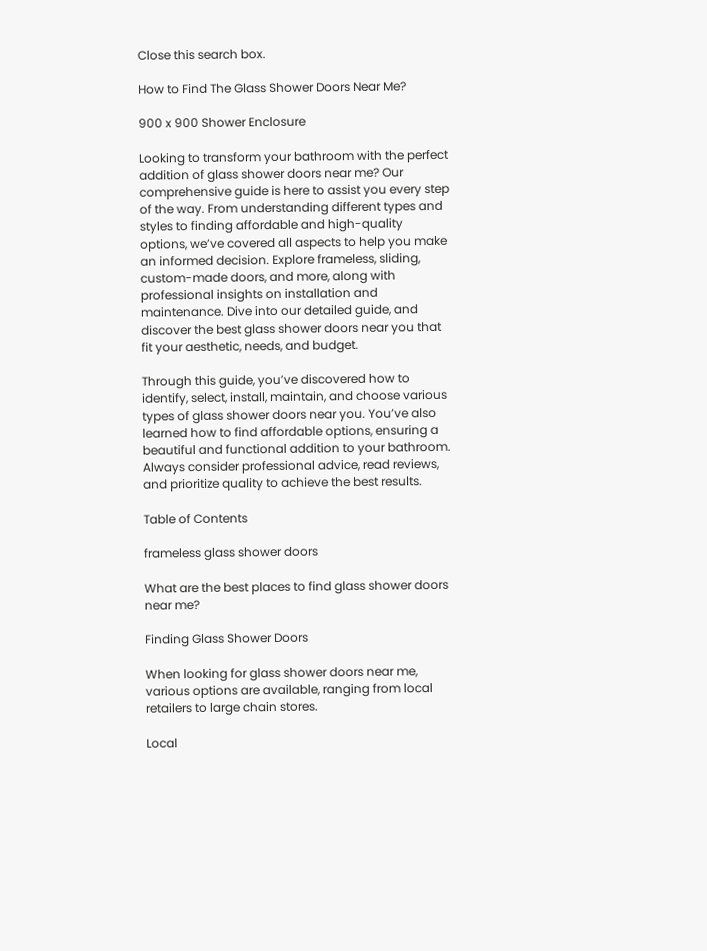Close this search box.

How to Find The Glass Shower Doors Near Me?

900 x 900 Shower Enclosure

Looking to transform your bathroom with the perfect addition of glass shower doors near me? Our comprehensive guide is here to assist you every step of the way. From understanding different types and styles to finding affordable and high-quality options, we’ve covered all aspects to help you make an informed decision. Explore frameless, sliding, custom-made doors, and more, along with professional insights on installation and maintenance. Dive into our detailed guide, and discover the best glass shower doors near you that fit your aesthetic, needs, and budget.

Through this guide, you’ve discovered how to identify, select, install, maintain, and choose various types of glass shower doors near you. You’ve also learned how to find affordable options, ensuring a beautiful and functional addition to your bathroom. Always consider professional advice, read reviews, and prioritize quality to achieve the best results.

Table of Contents

frameless glass shower doors

What are the best places to find glass shower doors near me?

Finding Glass Shower Doors

When looking for glass shower doors near me, various options are available, ranging from local retailers to large chain stores.

Local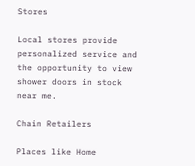Stores

Local stores provide personalized service and the opportunity to view shower doors in stock near me.

Chain Retailers

Places like Home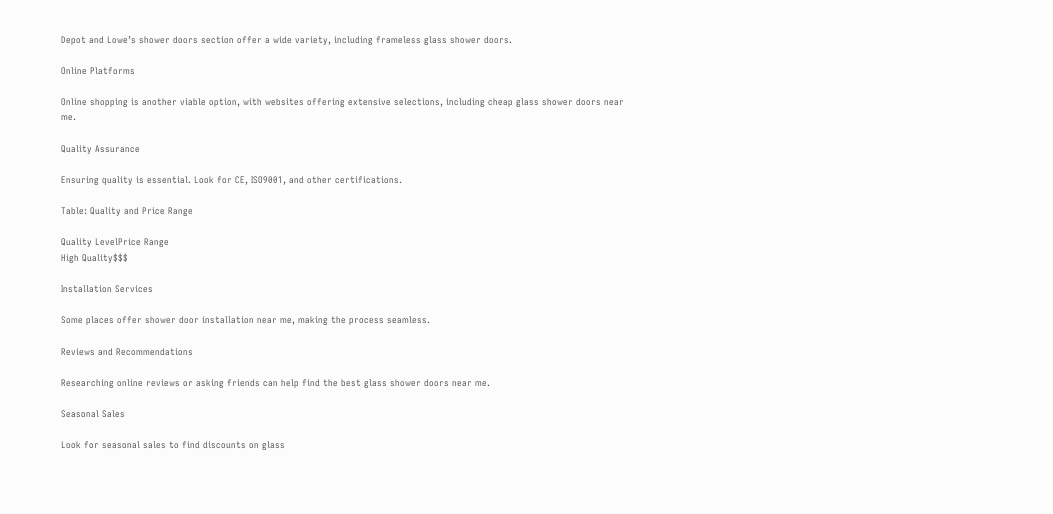Depot and Lowe’s shower doors section offer a wide variety, including frameless glass shower doors.

Online Platforms

Online shopping is another viable option, with websites offering extensive selections, including cheap glass shower doors near me.

Quality Assurance

Ensuring quality is essential. Look for CE, ISO9001, and other certifications.

Table: Quality and Price Range

Quality LevelPrice Range
High Quality$$$

Installation Services

Some places offer shower door installation near me, making the process seamless.

Reviews and Recommendations

Researching online reviews or asking friends can help find the best glass shower doors near me.

Seasonal Sales

Look for seasonal sales to find discounts on glass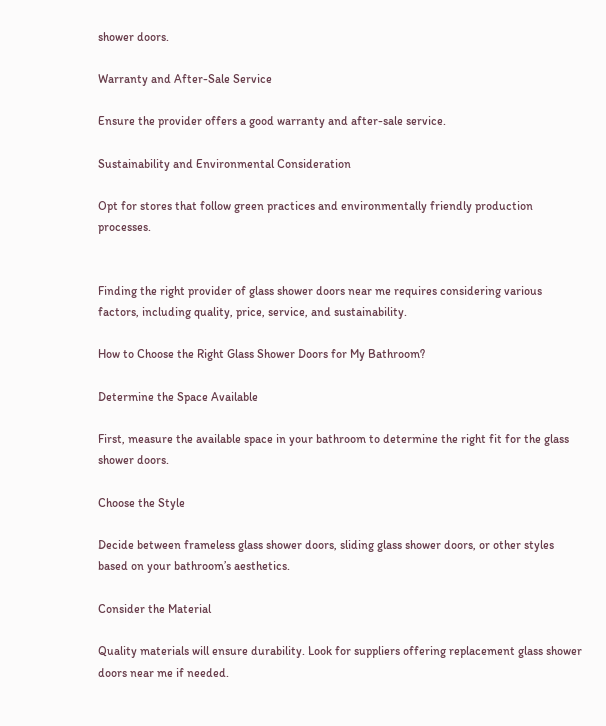shower doors.

Warranty and After-Sale Service

Ensure the provider offers a good warranty and after-sale service.

Sustainability and Environmental Consideration

Opt for stores that follow green practices and environmentally friendly production processes.


Finding the right provider of glass shower doors near me requires considering various factors, including quality, price, service, and sustainability.

How to Choose the Right Glass Shower Doors for My Bathroom?

Determine the Space Available

First, measure the available space in your bathroom to determine the right fit for the glass shower doors.

Choose the Style

Decide between frameless glass shower doors, sliding glass shower doors, or other styles based on your bathroom’s aesthetics.

Consider the Material

Quality materials will ensure durability. Look for suppliers offering replacement glass shower doors near me if needed.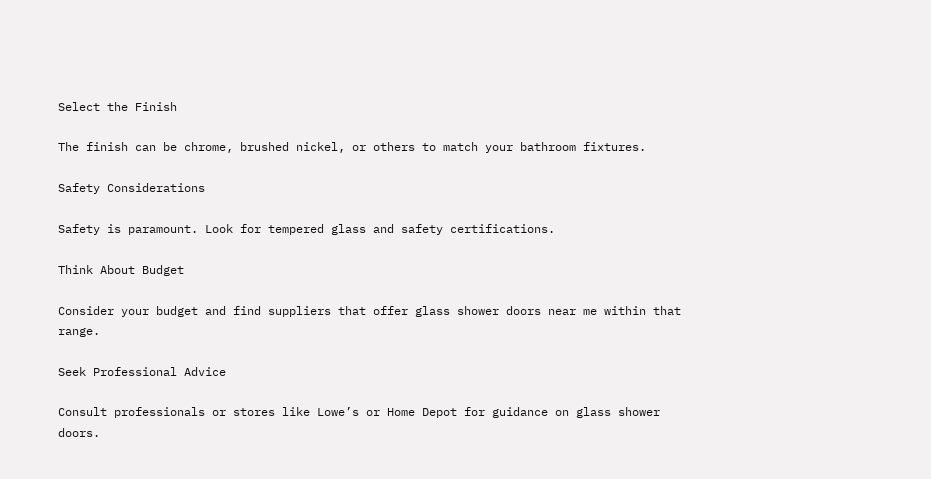Select the Finish

The finish can be chrome, brushed nickel, or others to match your bathroom fixtures.

Safety Considerations

Safety is paramount. Look for tempered glass and safety certifications.

Think About Budget

Consider your budget and find suppliers that offer glass shower doors near me within that range.

Seek Professional Advice

Consult professionals or stores like Lowe’s or Home Depot for guidance on glass shower doors.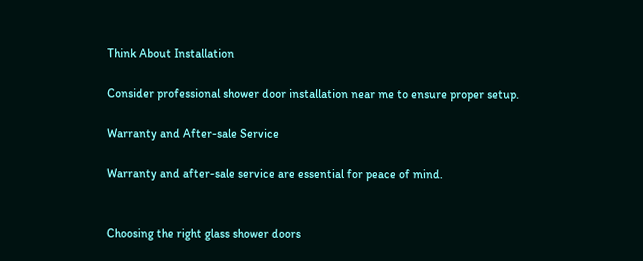Think About Installation

Consider professional shower door installation near me to ensure proper setup.

Warranty and After-sale Service

Warranty and after-sale service are essential for peace of mind.


Choosing the right glass shower doors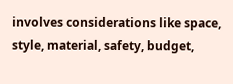involves considerations like space, style, material, safety, budget,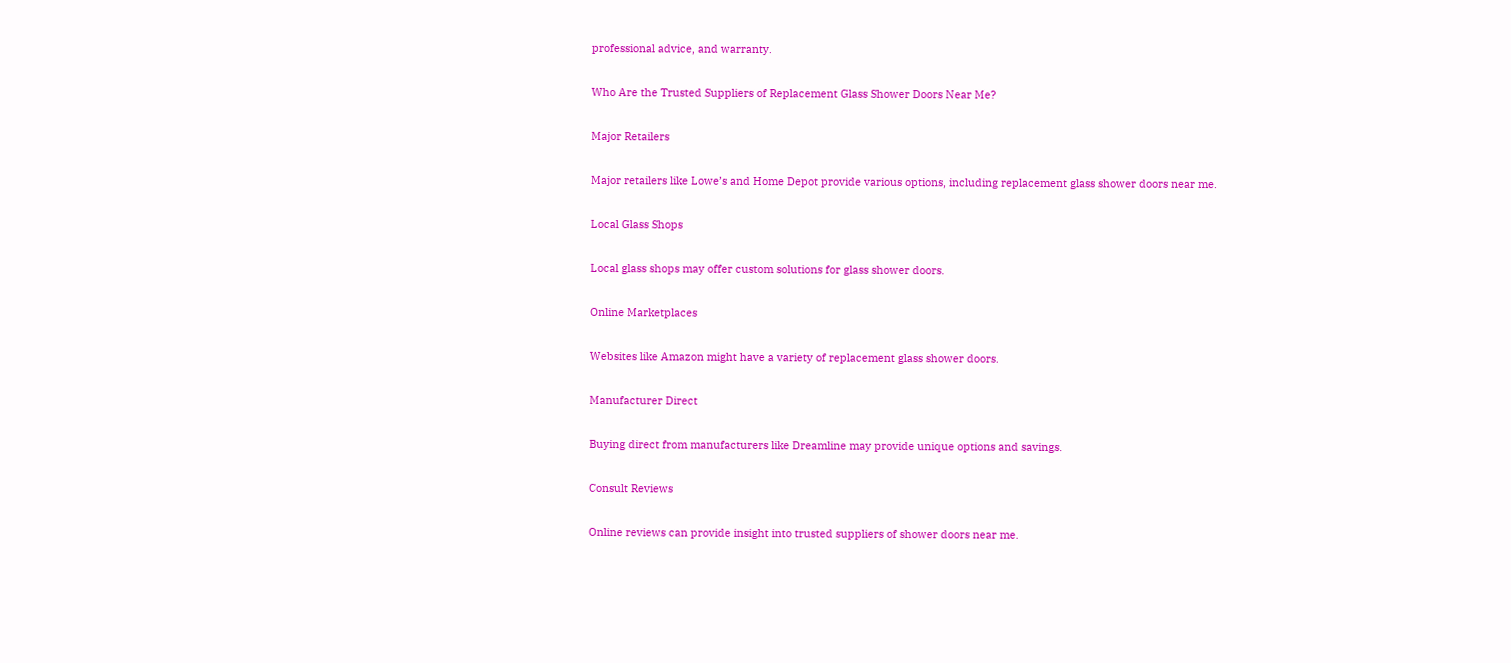professional advice, and warranty.

Who Are the Trusted Suppliers of Replacement Glass Shower Doors Near Me?

Major Retailers

Major retailers like Lowe’s and Home Depot provide various options, including replacement glass shower doors near me.

Local Glass Shops

Local glass shops may offer custom solutions for glass shower doors.

Online Marketplaces

Websites like Amazon might have a variety of replacement glass shower doors.

Manufacturer Direct

Buying direct from manufacturers like Dreamline may provide unique options and savings.

Consult Reviews

Online reviews can provide insight into trusted suppliers of shower doors near me.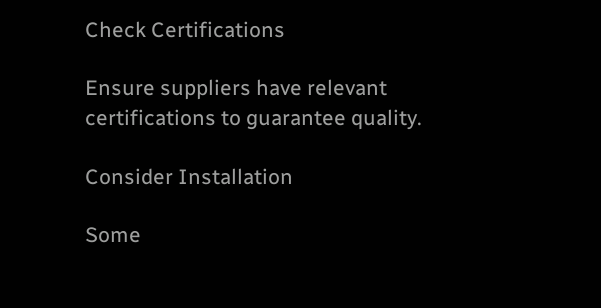Check Certifications

Ensure suppliers have relevant certifications to guarantee quality.

Consider Installation

Some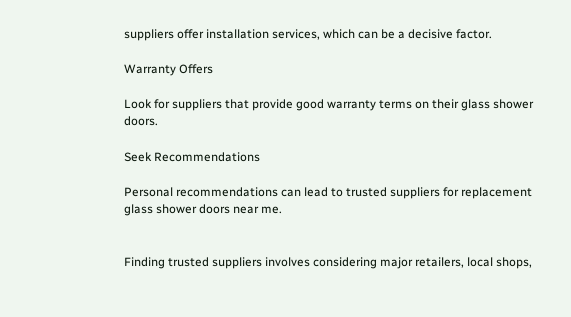suppliers offer installation services, which can be a decisive factor.

Warranty Offers

Look for suppliers that provide good warranty terms on their glass shower doors.

Seek Recommendations

Personal recommendations can lead to trusted suppliers for replacement glass shower doors near me.


Finding trusted suppliers involves considering major retailers, local shops,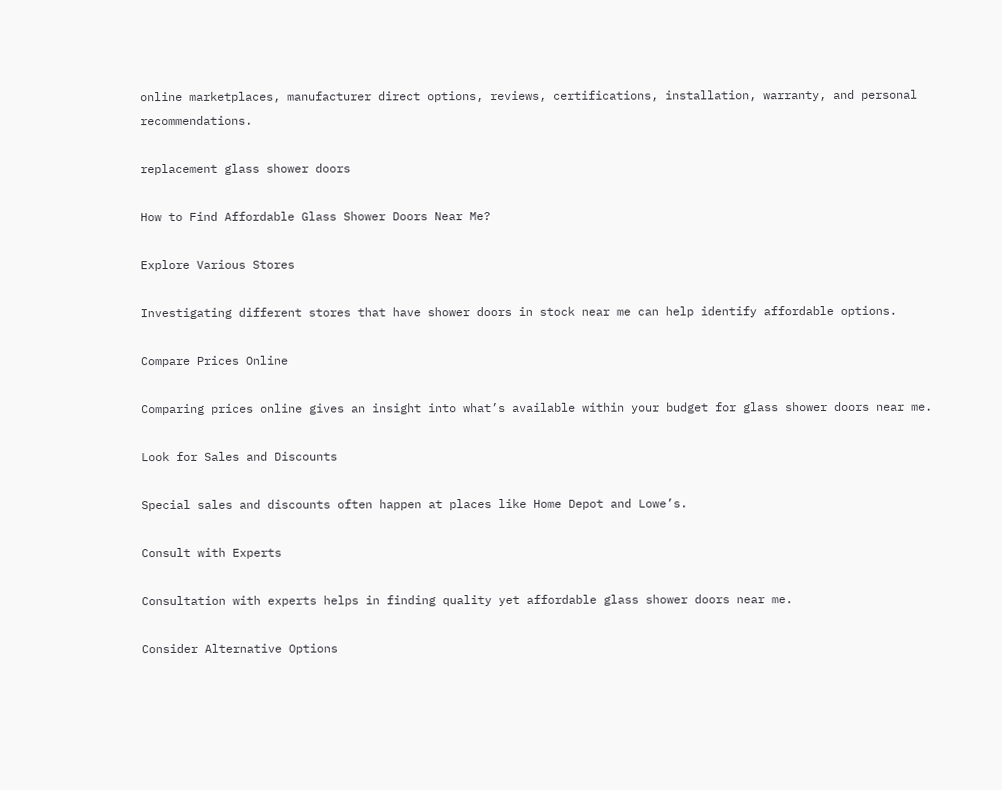online marketplaces, manufacturer direct options, reviews, certifications, installation, warranty, and personal recommendations.

replacement glass shower doors

How to Find Affordable Glass Shower Doors Near Me?

Explore Various Stores

Investigating different stores that have shower doors in stock near me can help identify affordable options.

Compare Prices Online

Comparing prices online gives an insight into what’s available within your budget for glass shower doors near me.

Look for Sales and Discounts

Special sales and discounts often happen at places like Home Depot and Lowe’s.

Consult with Experts

Consultation with experts helps in finding quality yet affordable glass shower doors near me.

Consider Alternative Options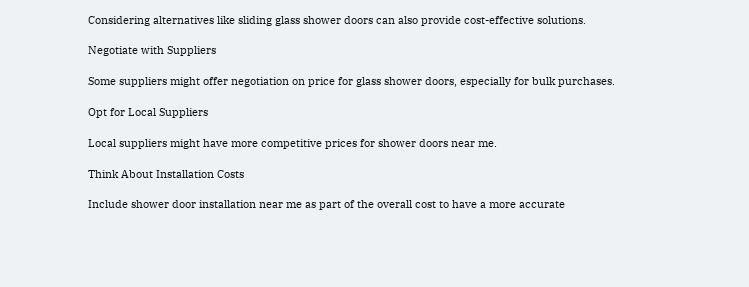Considering alternatives like sliding glass shower doors can also provide cost-effective solutions.

Negotiate with Suppliers

Some suppliers might offer negotiation on price for glass shower doors, especially for bulk purchases.

Opt for Local Suppliers

Local suppliers might have more competitive prices for shower doors near me.

Think About Installation Costs

Include shower door installation near me as part of the overall cost to have a more accurate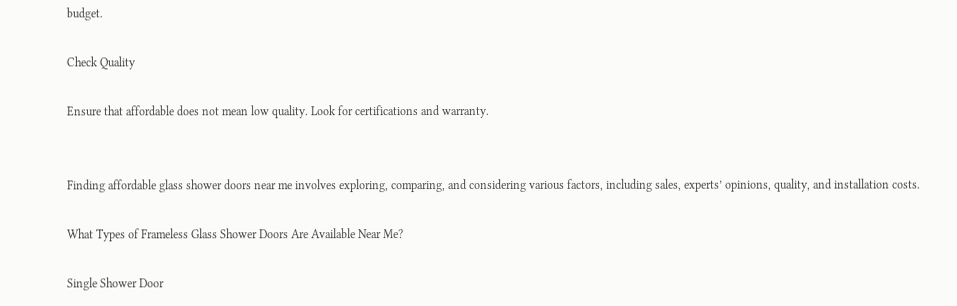budget.

Check Quality

Ensure that affordable does not mean low quality. Look for certifications and warranty.


Finding affordable glass shower doors near me involves exploring, comparing, and considering various factors, including sales, experts’ opinions, quality, and installation costs.

What Types of Frameless Glass Shower Doors Are Available Near Me?

Single Shower Door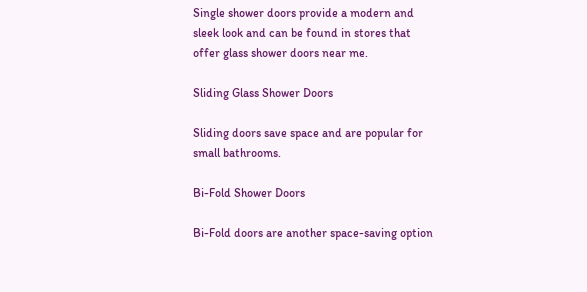Single shower doors provide a modern and sleek look and can be found in stores that offer glass shower doors near me.

Sliding Glass Shower Doors

Sliding doors save space and are popular for small bathrooms.

Bi-Fold Shower Doors

Bi-Fold doors are another space-saving option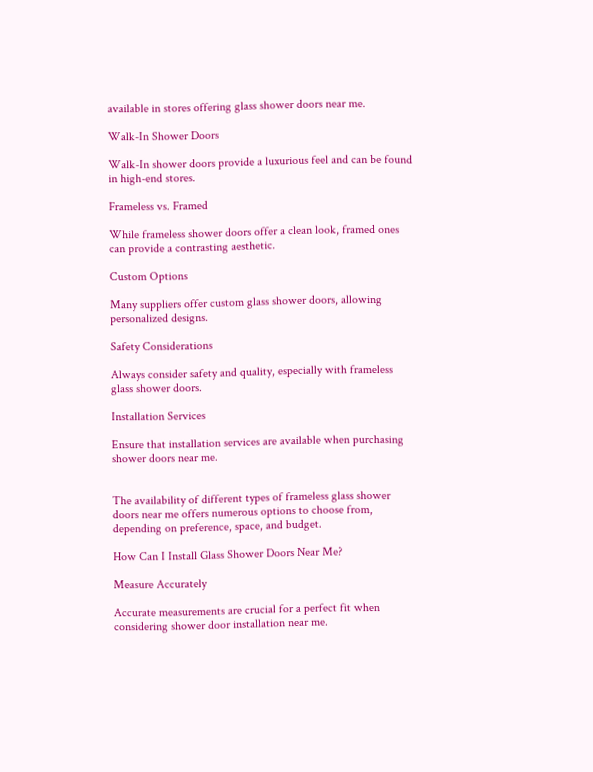available in stores offering glass shower doors near me.

Walk-In Shower Doors

Walk-In shower doors provide a luxurious feel and can be found in high-end stores.

Frameless vs. Framed

While frameless shower doors offer a clean look, framed ones can provide a contrasting aesthetic.

Custom Options

Many suppliers offer custom glass shower doors, allowing personalized designs.

Safety Considerations

Always consider safety and quality, especially with frameless glass shower doors.

Installation Services

Ensure that installation services are available when purchasing shower doors near me.


The availability of different types of frameless glass shower doors near me offers numerous options to choose from, depending on preference, space, and budget.

How Can I Install Glass Shower Doors Near Me?

Measure Accurately

Accurate measurements are crucial for a perfect fit when considering shower door installation near me.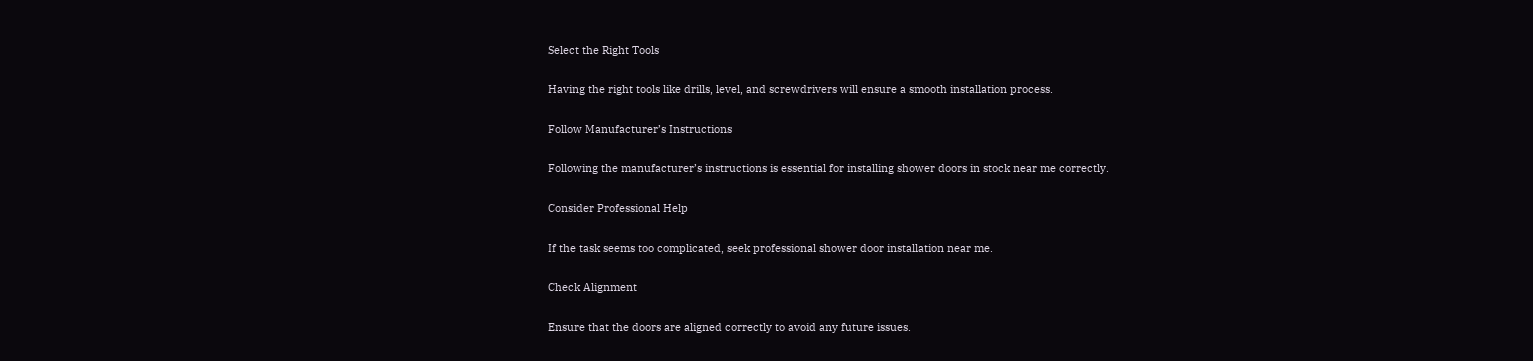Select the Right Tools

Having the right tools like drills, level, and screwdrivers will ensure a smooth installation process.

Follow Manufacturer’s Instructions

Following the manufacturer’s instructions is essential for installing shower doors in stock near me correctly.

Consider Professional Help

If the task seems too complicated, seek professional shower door installation near me.

Check Alignment

Ensure that the doors are aligned correctly to avoid any future issues.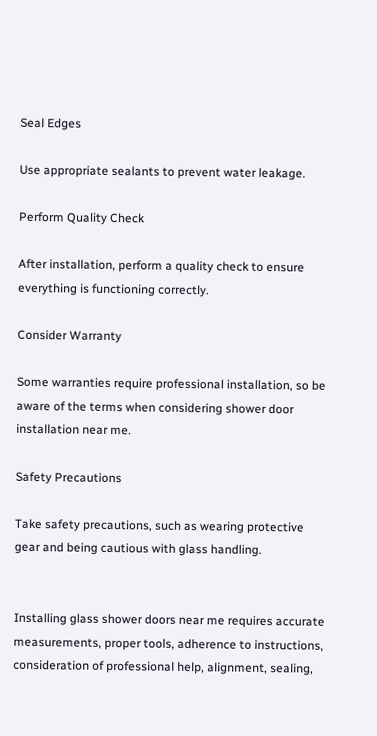Seal Edges

Use appropriate sealants to prevent water leakage.

Perform Quality Check

After installation, perform a quality check to ensure everything is functioning correctly.

Consider Warranty

Some warranties require professional installation, so be aware of the terms when considering shower door installation near me.

Safety Precautions

Take safety precautions, such as wearing protective gear and being cautious with glass handling.


Installing glass shower doors near me requires accurate measurements, proper tools, adherence to instructions, consideration of professional help, alignment, sealing,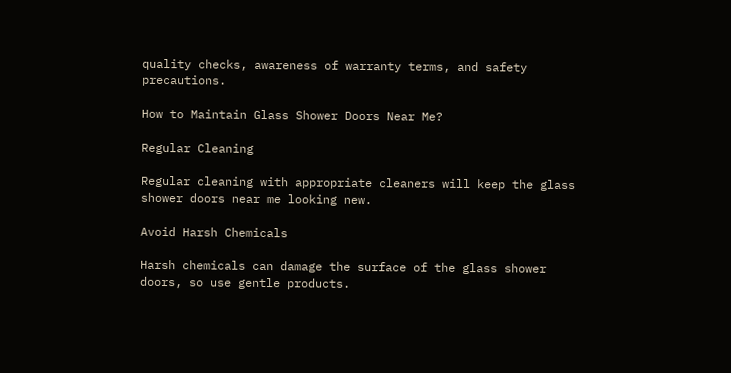quality checks, awareness of warranty terms, and safety precautions.

How to Maintain Glass Shower Doors Near Me?

Regular Cleaning

Regular cleaning with appropriate cleaners will keep the glass shower doors near me looking new.

Avoid Harsh Chemicals

Harsh chemicals can damage the surface of the glass shower doors, so use gentle products.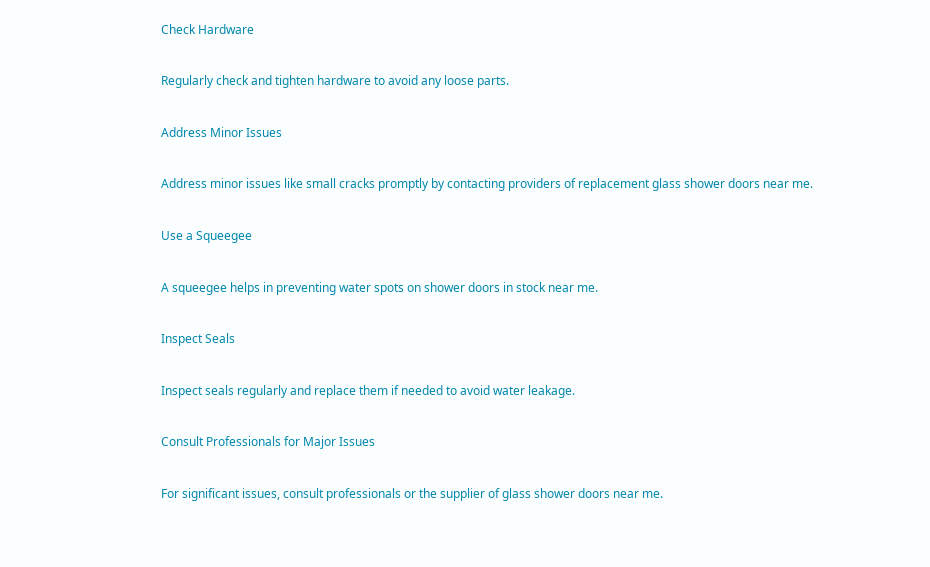Check Hardware

Regularly check and tighten hardware to avoid any loose parts.

Address Minor Issues

Address minor issues like small cracks promptly by contacting providers of replacement glass shower doors near me.

Use a Squeegee

A squeegee helps in preventing water spots on shower doors in stock near me.

Inspect Seals

Inspect seals regularly and replace them if needed to avoid water leakage.

Consult Professionals for Major Issues

For significant issues, consult professionals or the supplier of glass shower doors near me.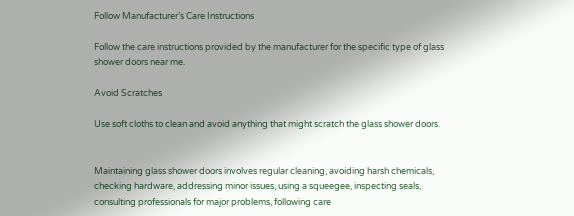Follow Manufacturer’s Care Instructions

Follow the care instructions provided by the manufacturer for the specific type of glass shower doors near me.

Avoid Scratches

Use soft cloths to clean and avoid anything that might scratch the glass shower doors.


Maintaining glass shower doors involves regular cleaning, avoiding harsh chemicals, checking hardware, addressing minor issues, using a squeegee, inspecting seals, consulting professionals for major problems, following care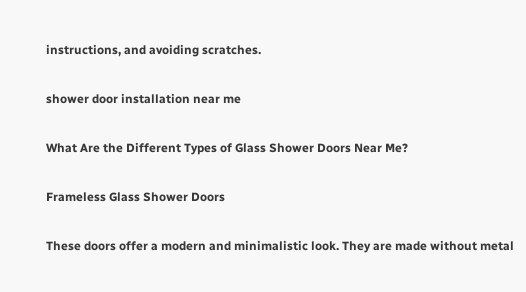instructions, and avoiding scratches.

shower door installation near me

What Are the Different Types of Glass Shower Doors Near Me?

Frameless Glass Shower Doors

These doors offer a modern and minimalistic look. They are made without metal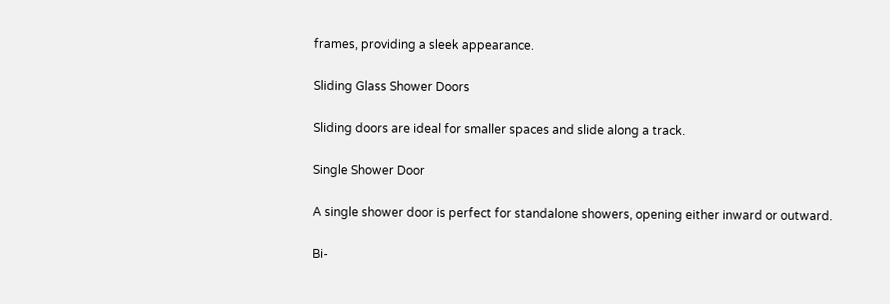frames, providing a sleek appearance.

Sliding Glass Shower Doors

Sliding doors are ideal for smaller spaces and slide along a track.

Single Shower Door

A single shower door is perfect for standalone showers, opening either inward or outward.

Bi-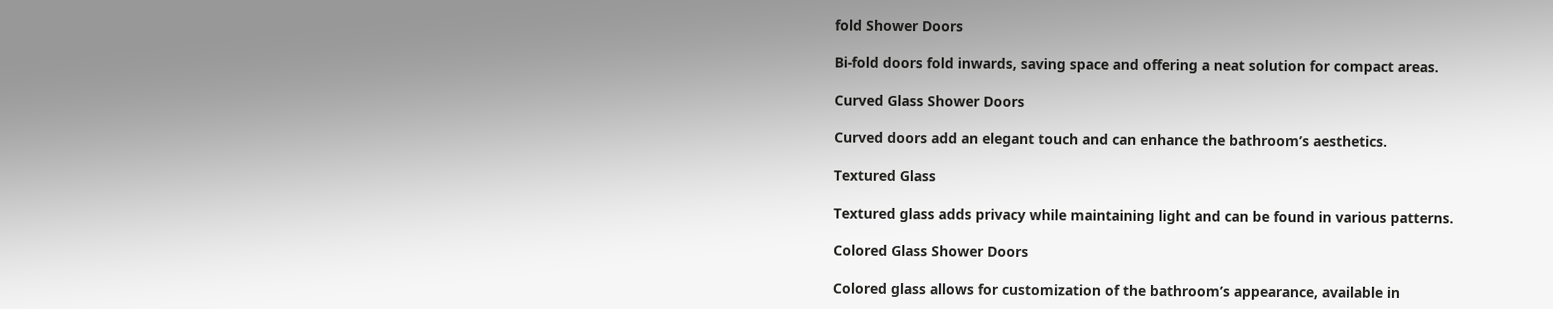fold Shower Doors

Bi-fold doors fold inwards, saving space and offering a neat solution for compact areas.

Curved Glass Shower Doors

Curved doors add an elegant touch and can enhance the bathroom’s aesthetics.

Textured Glass

Textured glass adds privacy while maintaining light and can be found in various patterns.

Colored Glass Shower Doors

Colored glass allows for customization of the bathroom’s appearance, available in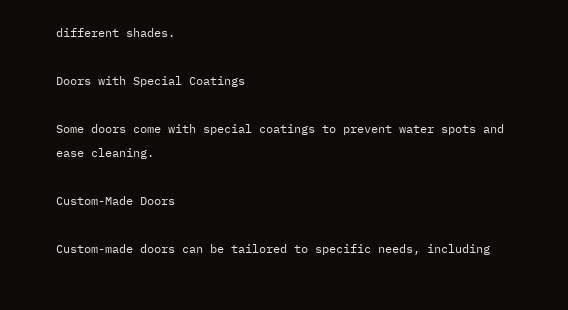different shades.

Doors with Special Coatings

Some doors come with special coatings to prevent water spots and ease cleaning.

Custom-Made Doors

Custom-made doors can be tailored to specific needs, including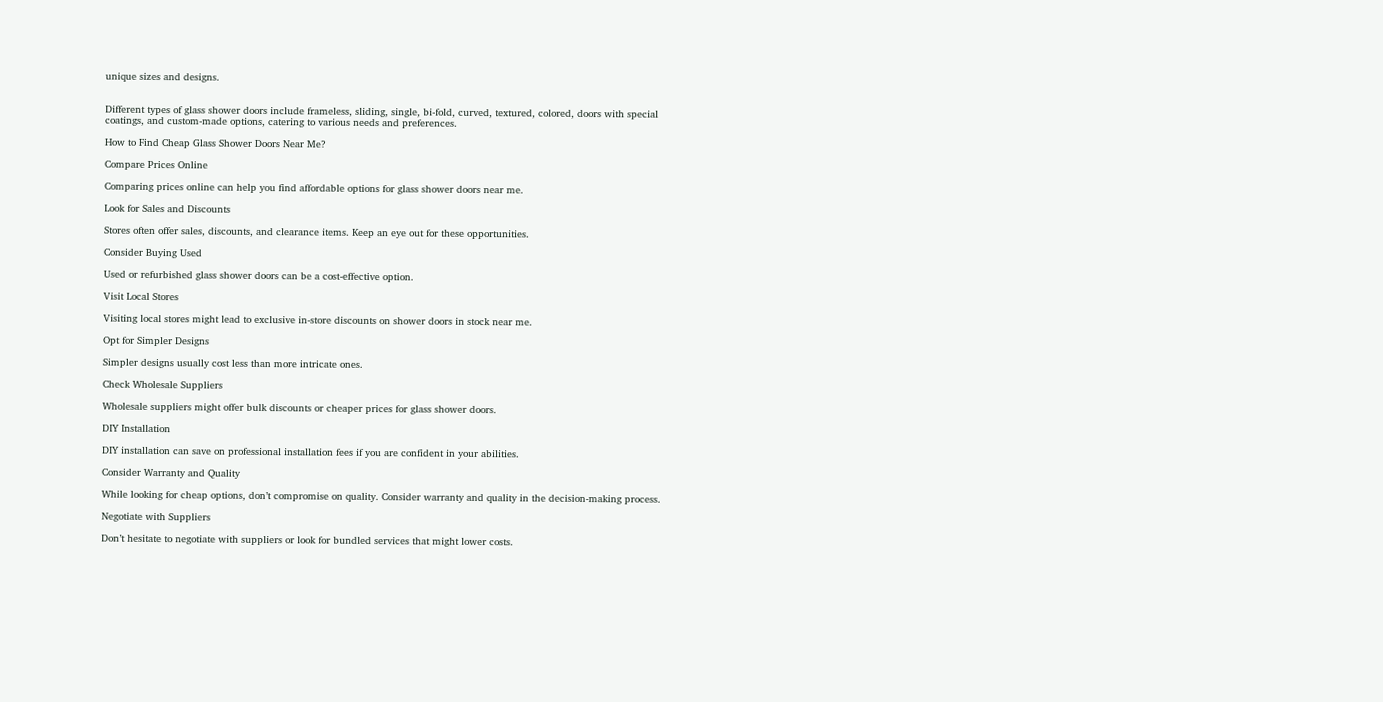unique sizes and designs.


Different types of glass shower doors include frameless, sliding, single, bi-fold, curved, textured, colored, doors with special coatings, and custom-made options, catering to various needs and preferences.

How to Find Cheap Glass Shower Doors Near Me?

Compare Prices Online

Comparing prices online can help you find affordable options for glass shower doors near me.

Look for Sales and Discounts

Stores often offer sales, discounts, and clearance items. Keep an eye out for these opportunities.

Consider Buying Used

Used or refurbished glass shower doors can be a cost-effective option.

Visit Local Stores

Visiting local stores might lead to exclusive in-store discounts on shower doors in stock near me.

Opt for Simpler Designs

Simpler designs usually cost less than more intricate ones.

Check Wholesale Suppliers

Wholesale suppliers might offer bulk discounts or cheaper prices for glass shower doors.

DIY Installation

DIY installation can save on professional installation fees if you are confident in your abilities.

Consider Warranty and Quality

While looking for cheap options, don’t compromise on quality. Consider warranty and quality in the decision-making process.

Negotiate with Suppliers

Don’t hesitate to negotiate with suppliers or look for bundled services that might lower costs.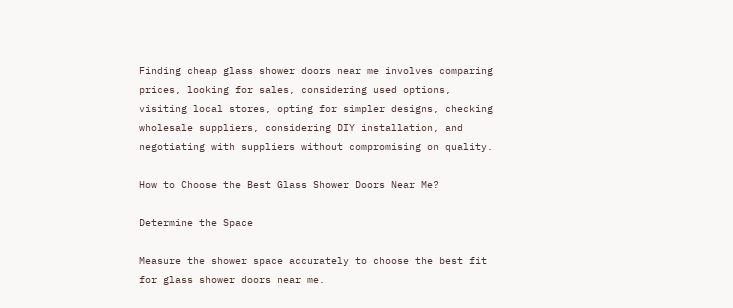Finding cheap glass shower doors near me involves comparing prices, looking for sales, considering used options, visiting local stores, opting for simpler designs, checking wholesale suppliers, considering DIY installation, and negotiating with suppliers without compromising on quality.

How to Choose the Best Glass Shower Doors Near Me?

Determine the Space

Measure the shower space accurately to choose the best fit for glass shower doors near me.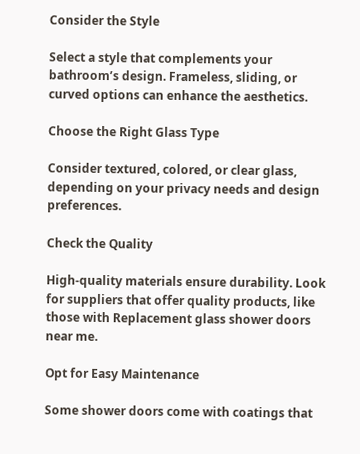Consider the Style

Select a style that complements your bathroom’s design. Frameless, sliding, or curved options can enhance the aesthetics.

Choose the Right Glass Type

Consider textured, colored, or clear glass, depending on your privacy needs and design preferences.

Check the Quality

High-quality materials ensure durability. Look for suppliers that offer quality products, like those with Replacement glass shower doors near me.

Opt for Easy Maintenance

Some shower doors come with coatings that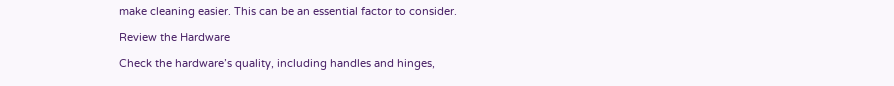make cleaning easier. This can be an essential factor to consider.

Review the Hardware

Check the hardware’s quality, including handles and hinges,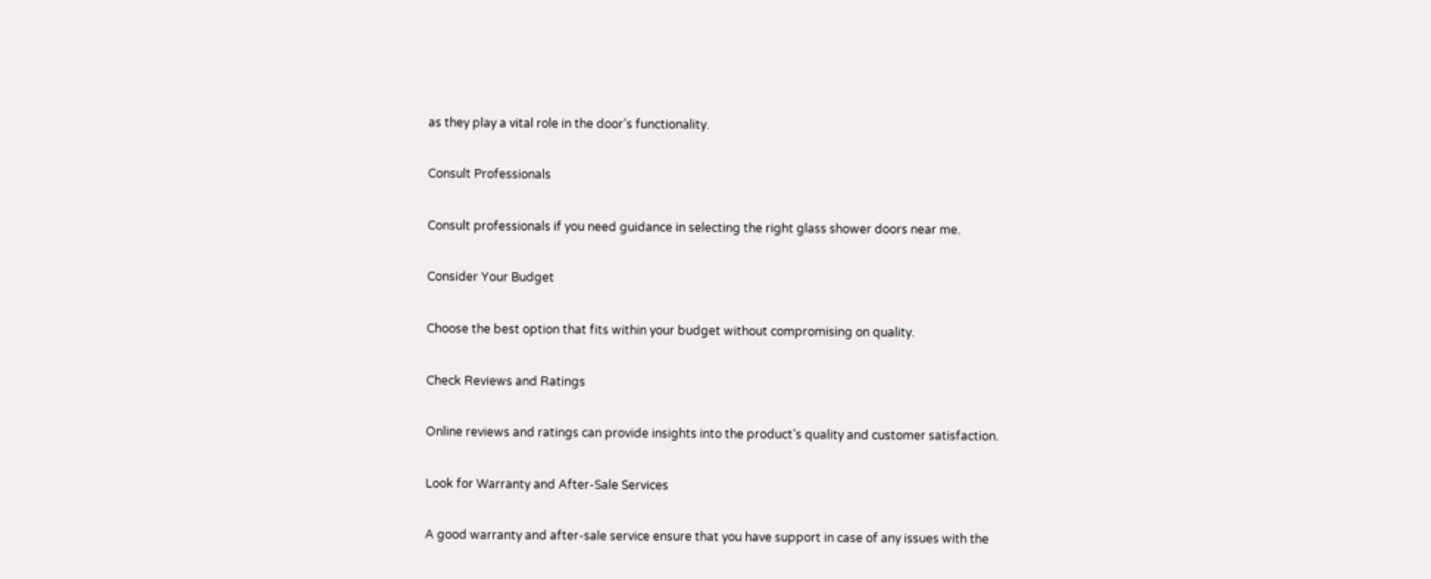as they play a vital role in the door’s functionality.

Consult Professionals

Consult professionals if you need guidance in selecting the right glass shower doors near me.

Consider Your Budget

Choose the best option that fits within your budget without compromising on quality.

Check Reviews and Ratings

Online reviews and ratings can provide insights into the product’s quality and customer satisfaction.

Look for Warranty and After-Sale Services

A good warranty and after-sale service ensure that you have support in case of any issues with the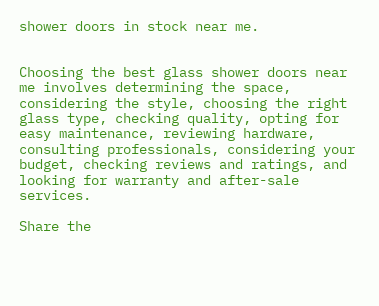shower doors in stock near me.


Choosing the best glass shower doors near me involves determining the space, considering the style, choosing the right glass type, checking quality, opting for easy maintenance, reviewing hardware, consulting professionals, considering your budget, checking reviews and ratings, and looking for warranty and after-sale services.

Share the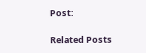Post:

Related Posts